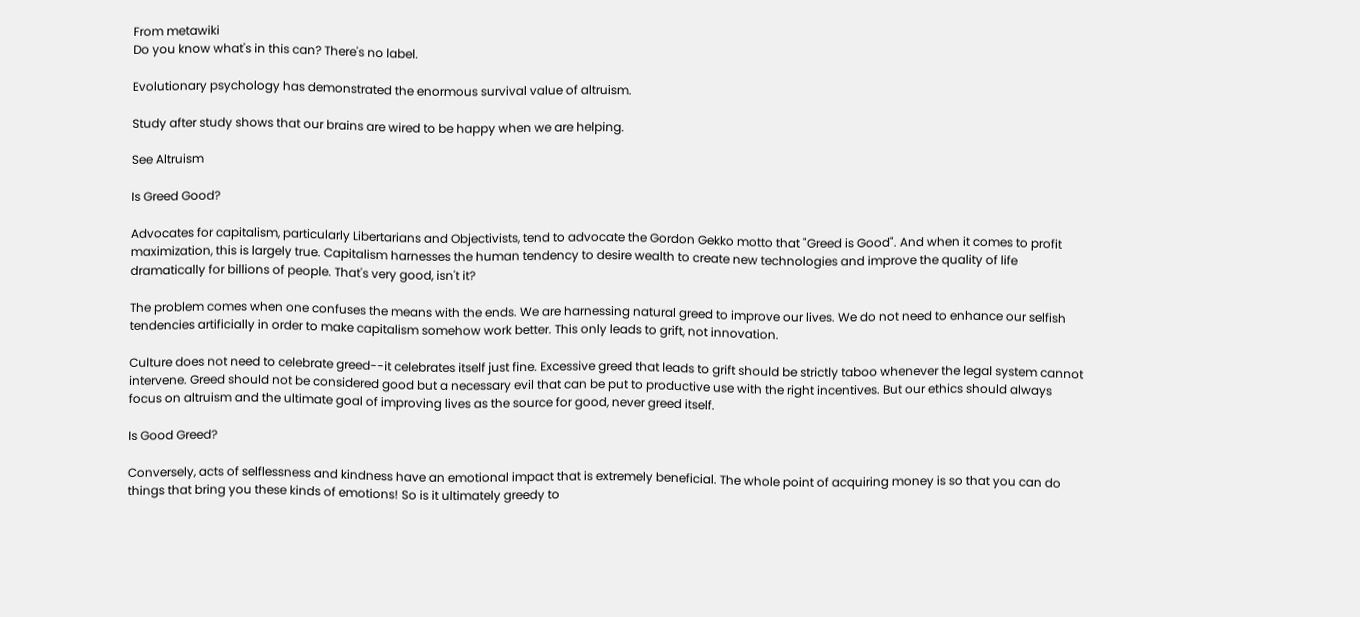From metawiki
Do you know what's in this can? There's no label.

Evolutionary psychology has demonstrated the enormous survival value of altruism.

Study after study shows that our brains are wired to be happy when we are helping.

See Altruism

Is Greed Good?

Advocates for capitalism, particularly Libertarians and Objectivists, tend to advocate the Gordon Gekko motto that "Greed is Good". And when it comes to profit maximization, this is largely true. Capitalism harnesses the human tendency to desire wealth to create new technologies and improve the quality of life dramatically for billions of people. That's very good, isn't it?

The problem comes when one confuses the means with the ends. We are harnessing natural greed to improve our lives. We do not need to enhance our selfish tendencies artificially in order to make capitalism somehow work better. This only leads to grift, not innovation.

Culture does not need to celebrate greed--it celebrates itself just fine. Excessive greed that leads to grift should be strictly taboo whenever the legal system cannot intervene. Greed should not be considered good but a necessary evil that can be put to productive use with the right incentives. But our ethics should always focus on altruism and the ultimate goal of improving lives as the source for good, never greed itself.

Is Good Greed?

Conversely, acts of selflessness and kindness have an emotional impact that is extremely beneficial. The whole point of acquiring money is so that you can do things that bring you these kinds of emotions! So is it ultimately greedy to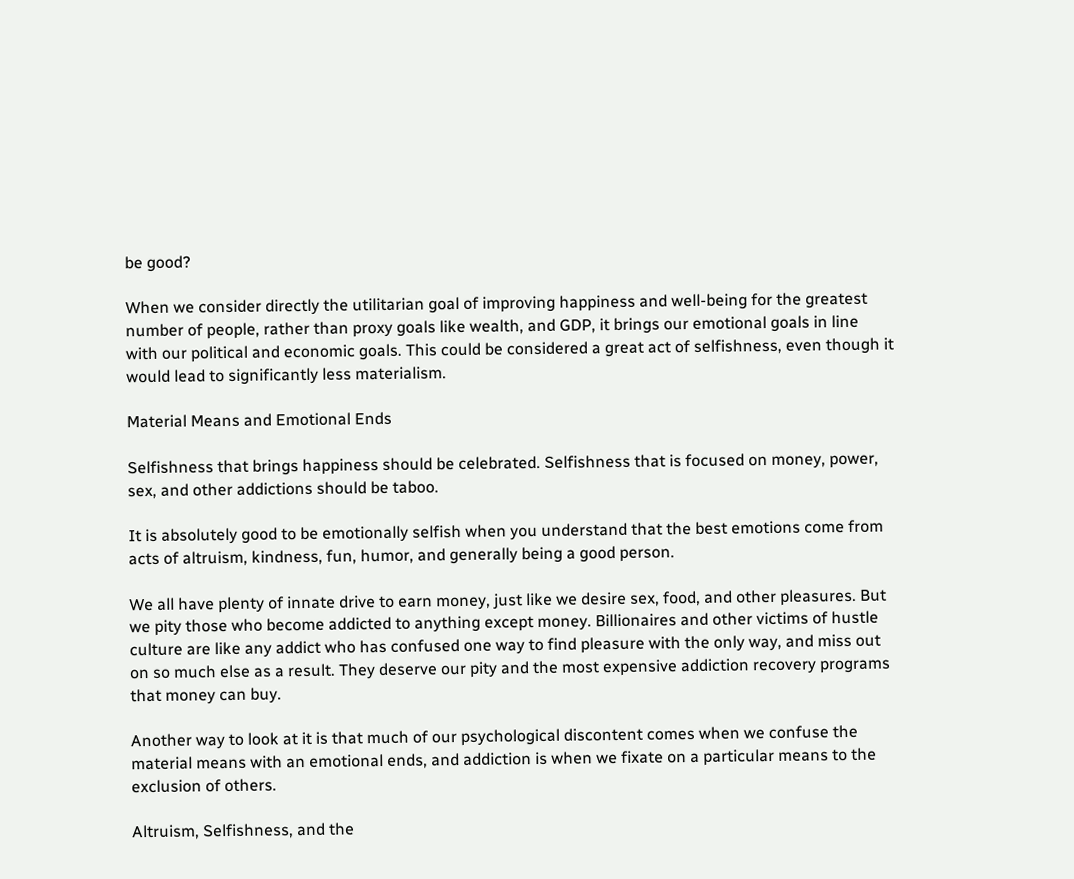be good?

When we consider directly the utilitarian goal of improving happiness and well-being for the greatest number of people, rather than proxy goals like wealth, and GDP, it brings our emotional goals in line with our political and economic goals. This could be considered a great act of selfishness, even though it would lead to significantly less materialism.

Material Means and Emotional Ends

Selfishness that brings happiness should be celebrated. Selfishness that is focused on money, power, sex, and other addictions should be taboo.

It is absolutely good to be emotionally selfish when you understand that the best emotions come from acts of altruism, kindness, fun, humor, and generally being a good person.

We all have plenty of innate drive to earn money, just like we desire sex, food, and other pleasures. But we pity those who become addicted to anything except money. Billionaires and other victims of hustle culture are like any addict who has confused one way to find pleasure with the only way, and miss out on so much else as a result. They deserve our pity and the most expensive addiction recovery programs that money can buy.

Another way to look at it is that much of our psychological discontent comes when we confuse the material means with an emotional ends, and addiction is when we fixate on a particular means to the exclusion of others.

Altruism, Selfishness, and the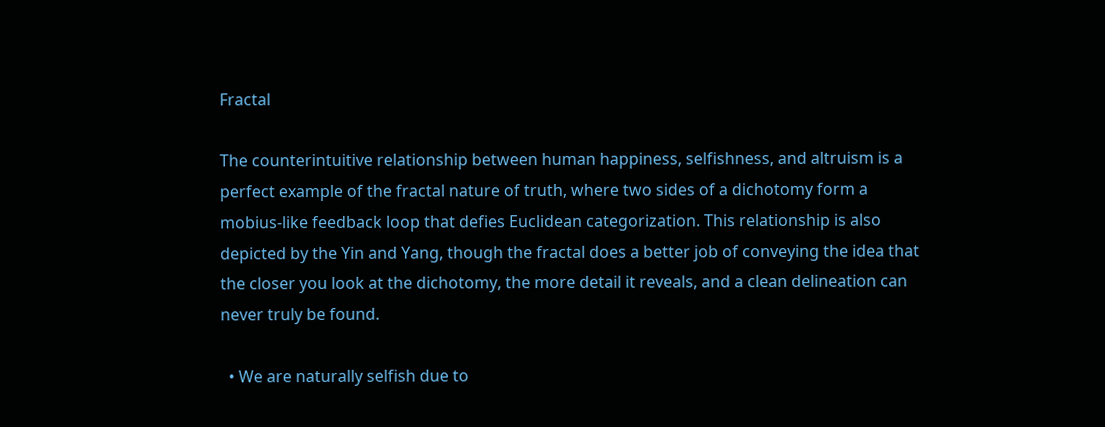Fractal

The counterintuitive relationship between human happiness, selfishness, and altruism is a perfect example of the fractal nature of truth, where two sides of a dichotomy form a mobius-like feedback loop that defies Euclidean categorization. This relationship is also depicted by the Yin and Yang, though the fractal does a better job of conveying the idea that the closer you look at the dichotomy, the more detail it reveals, and a clean delineation can never truly be found.

  • We are naturally selfish due to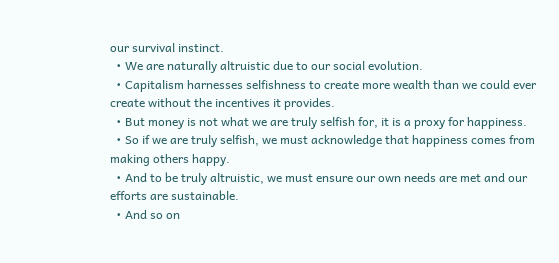our survival instinct.
  • We are naturally altruistic due to our social evolution.
  • Capitalism harnesses selfishness to create more wealth than we could ever create without the incentives it provides.
  • But money is not what we are truly selfish for, it is a proxy for happiness.
  • So if we are truly selfish, we must acknowledge that happiness comes from making others happy.
  • And to be truly altruistic, we must ensure our own needs are met and our efforts are sustainable.
  • And so on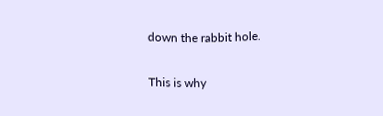down the rabbit hole.

This is why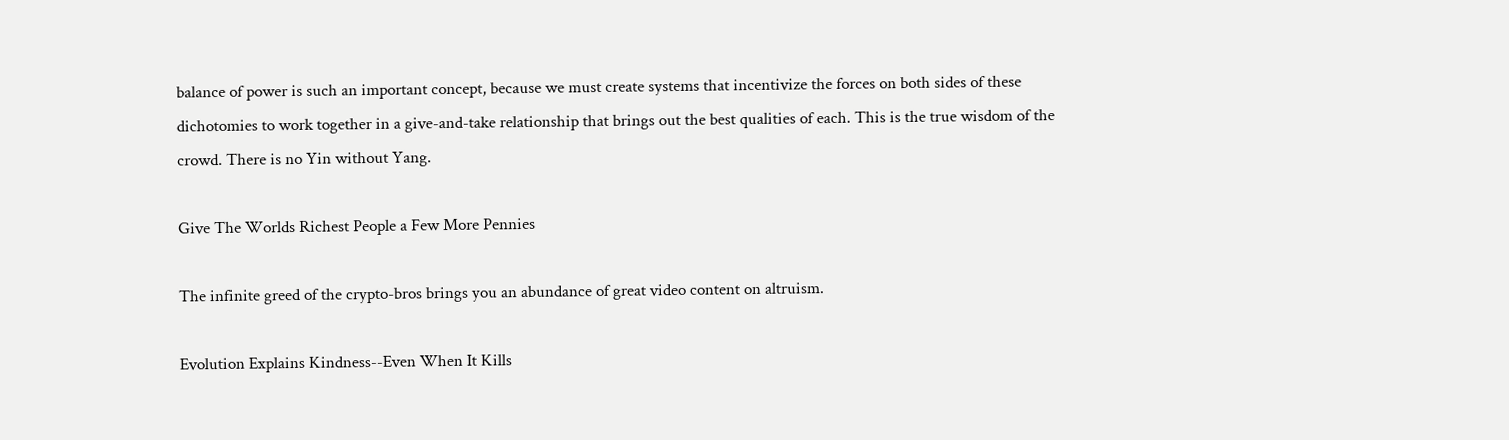balance of power is such an important concept, because we must create systems that incentivize the forces on both sides of these dichotomies to work together in a give-and-take relationship that brings out the best qualities of each. This is the true wisdom of the crowd. There is no Yin without Yang.

Give The Worlds Richest People a Few More Pennies

The infinite greed of the crypto-bros brings you an abundance of great video content on altruism.

Evolution Explains Kindness--Even When It Kills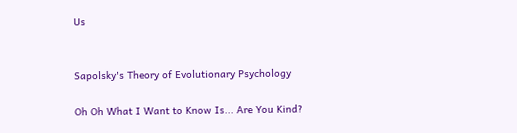Us


Sapolsky's Theory of Evolutionary Psychology

Oh Oh What I Want to Know Is... Are You Kind?